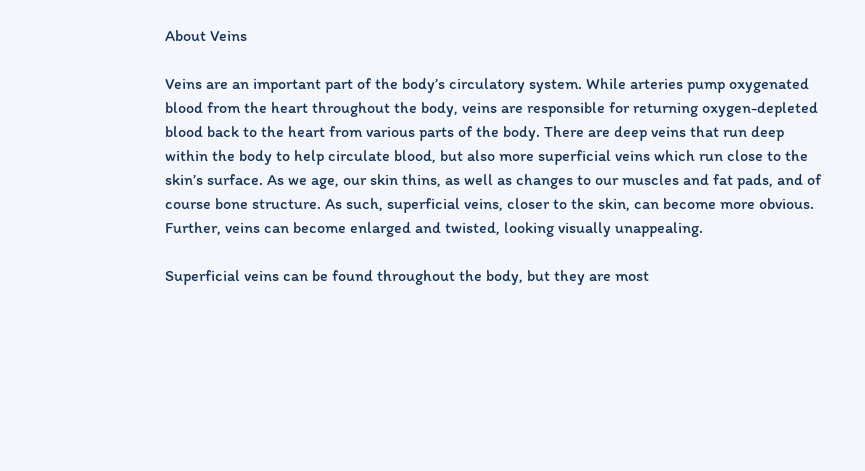About Veins

Veins are an important part of the body’s circulatory system. While arteries pump oxygenated blood from the heart throughout the body, veins are responsible for returning oxygen-depleted blood back to the heart from various parts of the body. There are deep veins that run deep within the body to help circulate blood, but also more superficial veins which run close to the skin’s surface. As we age, our skin thins, as well as changes to our muscles and fat pads, and of course bone structure. As such, superficial veins, closer to the skin, can become more obvious. Further, veins can become enlarged and twisted, looking visually unappealing.

Superficial veins can be found throughout the body, but they are most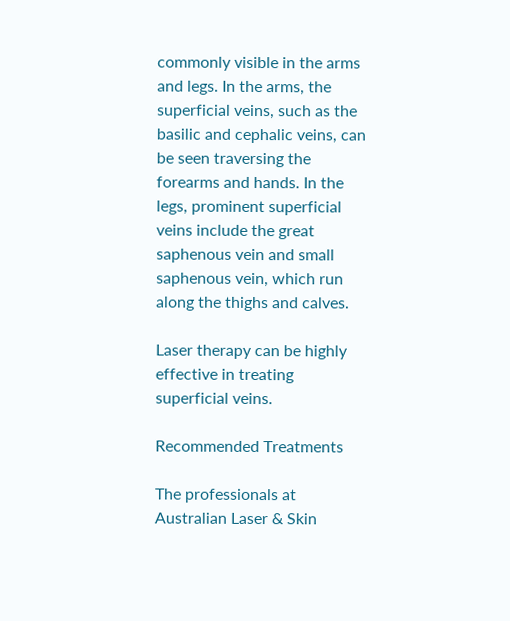commonly visible in the arms and legs. In the arms, the superficial veins, such as the basilic and cephalic veins, can be seen traversing the forearms and hands. In the legs, prominent superficial veins include the great saphenous vein and small saphenous vein, which run along the thighs and calves.

Laser therapy can be highly effective in treating superficial veins.

Recommended Treatments

The professionals at Australian Laser & Skin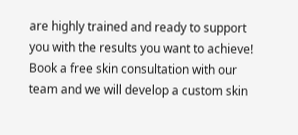are highly trained and ready to support you with the results you want to achieve! Book a free skin consultation with our team and we will develop a custom skin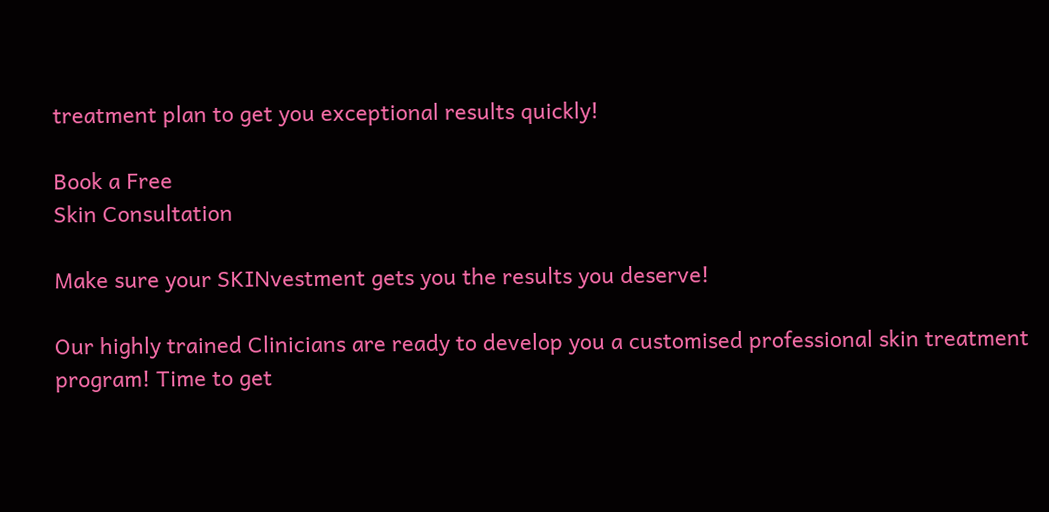treatment plan to get you exceptional results quickly!

Book a Free
Skin Consultation

Make sure your SKINvestment gets you the results you deserve!

Our highly trained Clinicians are ready to develop you a customised professional skin treatment program! Time to get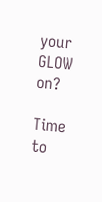your GLOW on?

Time to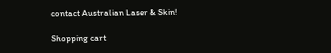contact Australian Laser & Skin!

Shopping cart